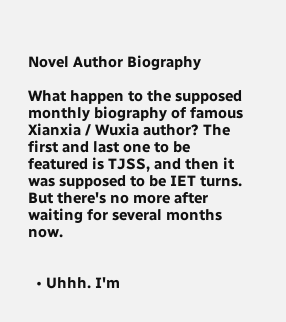Novel Author Biography

What happen to the supposed monthly biography of famous Xianxia / Wuxia author? The first and last one to be featured is TJSS, and then it was supposed to be IET turns. But there's no more after waiting for several months now.


  • Uhhh. I'm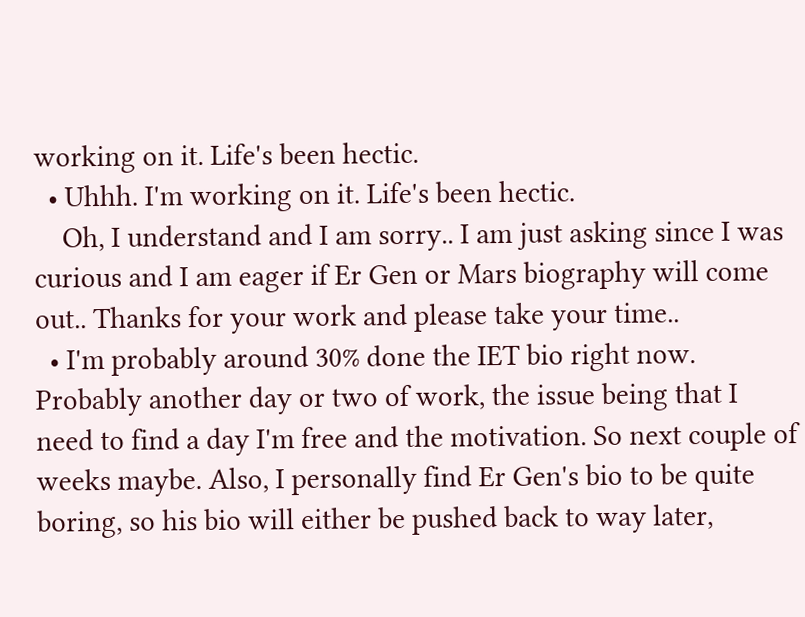working on it. Life's been hectic.
  • Uhhh. I'm working on it. Life's been hectic.
    Oh, I understand and I am sorry.. I am just asking since I was curious and I am eager if Er Gen or Mars biography will come out.. Thanks for your work and please take your time..
  • I'm probably around 30% done the IET bio right now. Probably another day or two of work, the issue being that I need to find a day I'm free and the motivation. So next couple of weeks maybe. Also, I personally find Er Gen's bio to be quite boring, so his bio will either be pushed back to way later,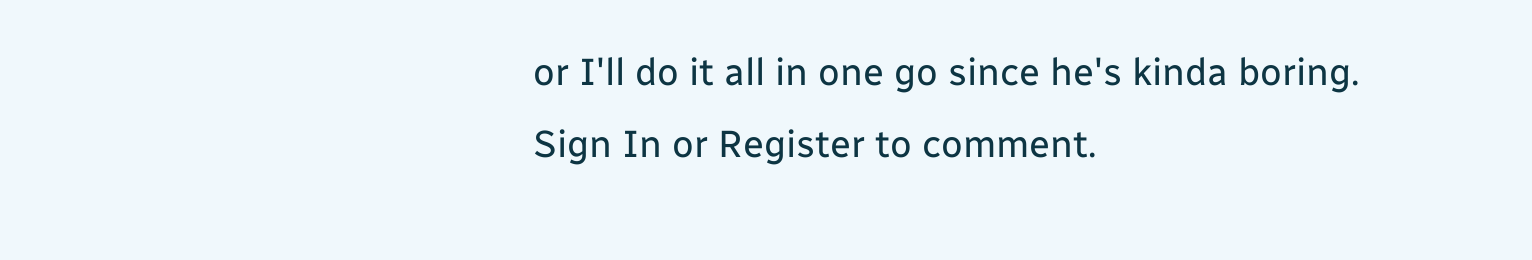or I'll do it all in one go since he's kinda boring.
Sign In or Register to comment.